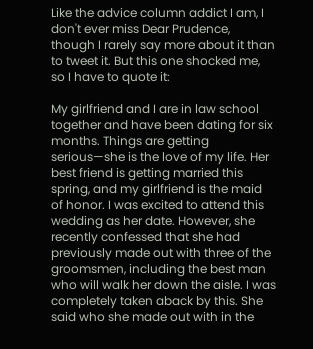Like the advice column addict I am, I don't ever miss Dear Prudence, though I rarely say more about it than to tweet it. But this one shocked me, so I have to quote it:

My girlfriend and I are in law school together and have been dating for six months. Things are getting serious—she is the love of my life. Her best friend is getting married this spring, and my girlfriend is the maid of honor. I was excited to attend this wedding as her date. However, she recently confessed that she had previously made out with three of the groomsmen, including the best man who will walk her down the aisle. I was completely taken aback by this. She said who she made out with in the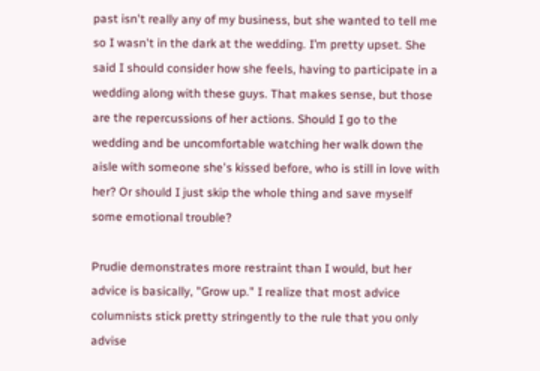past isn't really any of my business, but she wanted to tell me so I wasn't in the dark at the wedding. I’m pretty upset. She said I should consider how she feels, having to participate in a wedding along with these guys. That makes sense, but those are the repercussions of her actions. Should I go to the wedding and be uncomfortable watching her walk down the aisle with someone she's kissed before, who is still in love with her? Or should I just skip the whole thing and save myself some emotional trouble?

Prudie demonstrates more restraint than I would, but her advice is basically, "Grow up." I realize that most advice columnists stick pretty stringently to the rule that you only advise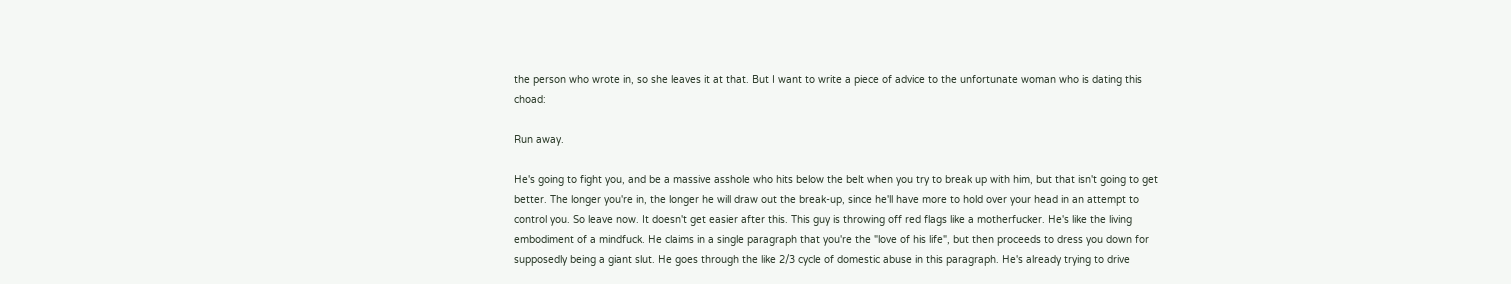the person who wrote in, so she leaves it at that. But I want to write a piece of advice to the unfortunate woman who is dating this choad:

Run away.

He's going to fight you, and be a massive asshole who hits below the belt when you try to break up with him, but that isn't going to get better. The longer you're in, the longer he will draw out the break-up, since he'll have more to hold over your head in an attempt to control you. So leave now. It doesn't get easier after this. This guy is throwing off red flags like a motherfucker. He's like the living embodiment of a mindfuck. He claims in a single paragraph that you're the "love of his life", but then proceeds to dress you down for supposedly being a giant slut. He goes through the like 2/3 cycle of domestic abuse in this paragraph. He's already trying to drive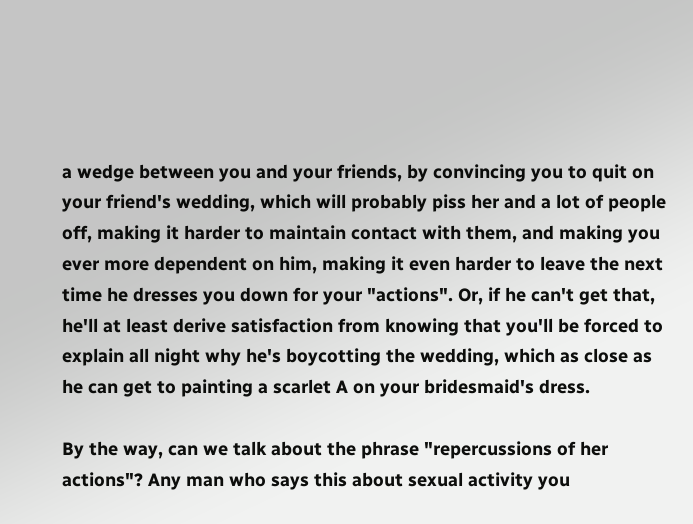a wedge between you and your friends, by convincing you to quit on your friend's wedding, which will probably piss her and a lot of people off, making it harder to maintain contact with them, and making you ever more dependent on him, making it even harder to leave the next time he dresses you down for your "actions". Or, if he can't get that, he'll at least derive satisfaction from knowing that you'll be forced to explain all night why he's boycotting the wedding, which as close as he can get to painting a scarlet A on your bridesmaid's dress.

By the way, can we talk about the phrase "repercussions of her actions"? Any man who says this about sexual activity you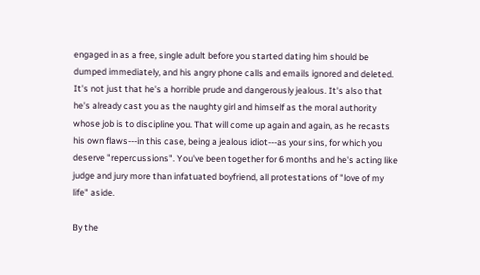engaged in as a free, single adult before you started dating him should be dumped immediately, and his angry phone calls and emails ignored and deleted. It's not just that he's a horrible prude and dangerously jealous. It's also that he's already cast you as the naughty girl and himself as the moral authority whose job is to discipline you. That will come up again and again, as he recasts his own flaws---in this case, being a jealous idiot---as your sins, for which you deserve "repercussions". You've been together for 6 months and he's acting like judge and jury more than infatuated boyfriend, all protestations of "love of my life" aside.

By the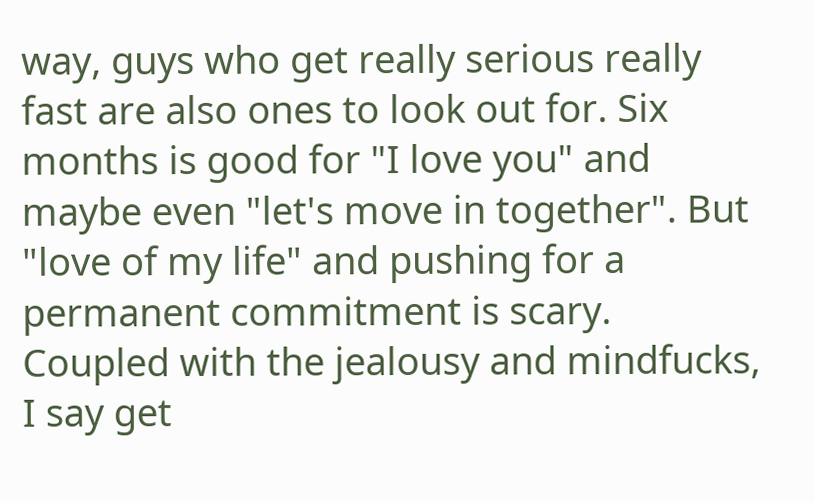way, guys who get really serious really fast are also ones to look out for. Six months is good for "I love you" and maybe even "let's move in together". But "love of my life" and pushing for a permanent commitment is scary. Coupled with the jealousy and mindfucks, I say get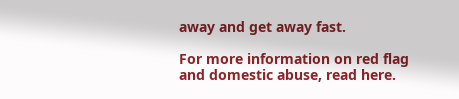away and get away fast.

For more information on red flag and domestic abuse, read here.